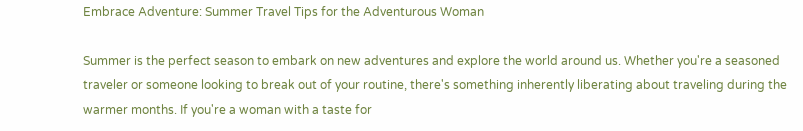Embrace Adventure: Summer Travel Tips for the Adventurous Woman

Summer is the perfect season to embark on new adventures and explore the world around us. Whether you're a seasoned traveler or someone looking to break out of your routine, there's something inherently liberating about traveling during the warmer months. If you're a woman with a taste for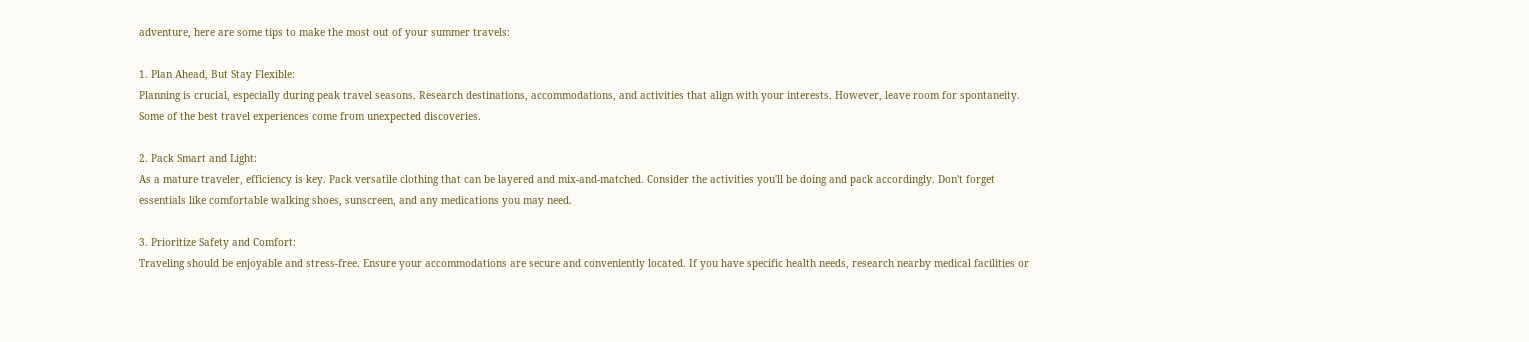adventure, here are some tips to make the most out of your summer travels:

1. Plan Ahead, But Stay Flexible:
Planning is crucial, especially during peak travel seasons. Research destinations, accommodations, and activities that align with your interests. However, leave room for spontaneity. Some of the best travel experiences come from unexpected discoveries.

2. Pack Smart and Light:
As a mature traveler, efficiency is key. Pack versatile clothing that can be layered and mix-and-matched. Consider the activities you'll be doing and pack accordingly. Don't forget essentials like comfortable walking shoes, sunscreen, and any medications you may need.

3. Prioritize Safety and Comfort:
Traveling should be enjoyable and stress-free. Ensure your accommodations are secure and conveniently located. If you have specific health needs, research nearby medical facilities or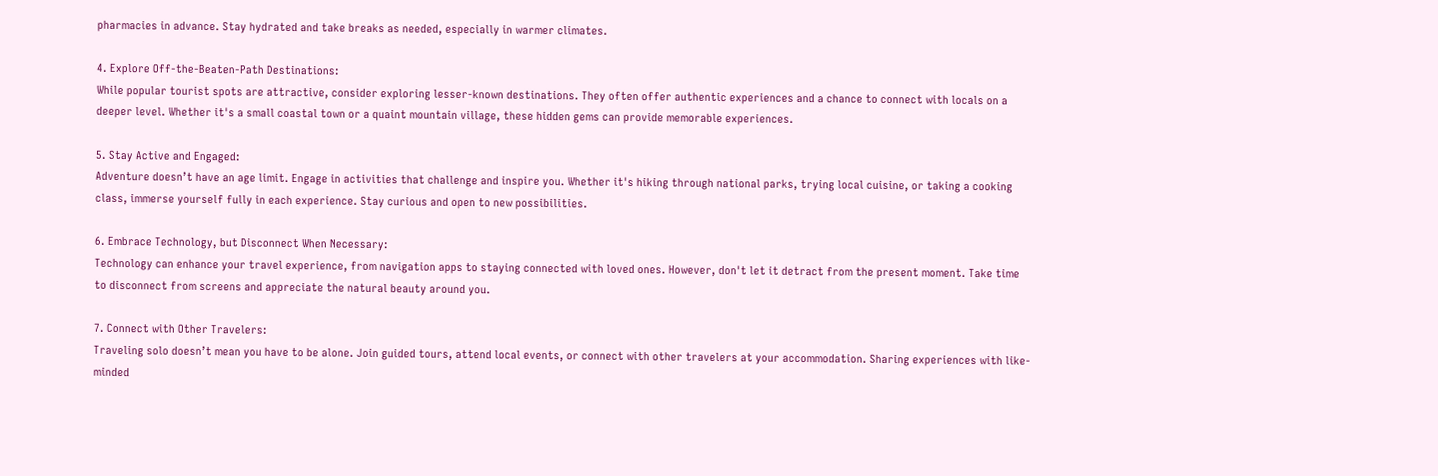pharmacies in advance. Stay hydrated and take breaks as needed, especially in warmer climates.

4. Explore Off-the-Beaten-Path Destinations:
While popular tourist spots are attractive, consider exploring lesser-known destinations. They often offer authentic experiences and a chance to connect with locals on a deeper level. Whether it's a small coastal town or a quaint mountain village, these hidden gems can provide memorable experiences.

5. Stay Active and Engaged:
Adventure doesn’t have an age limit. Engage in activities that challenge and inspire you. Whether it's hiking through national parks, trying local cuisine, or taking a cooking class, immerse yourself fully in each experience. Stay curious and open to new possibilities.

6. Embrace Technology, but Disconnect When Necessary:
Technology can enhance your travel experience, from navigation apps to staying connected with loved ones. However, don't let it detract from the present moment. Take time to disconnect from screens and appreciate the natural beauty around you.

7. Connect with Other Travelers:
Traveling solo doesn’t mean you have to be alone. Join guided tours, attend local events, or connect with other travelers at your accommodation. Sharing experiences with like-minded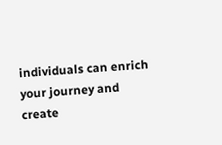individuals can enrich your journey and create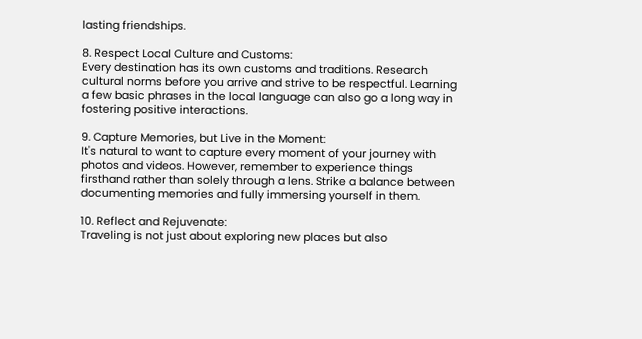lasting friendships.

8. Respect Local Culture and Customs:
Every destination has its own customs and traditions. Research cultural norms before you arrive and strive to be respectful. Learning a few basic phrases in the local language can also go a long way in fostering positive interactions.

9. Capture Memories, but Live in the Moment:
It's natural to want to capture every moment of your journey with photos and videos. However, remember to experience things firsthand rather than solely through a lens. Strike a balance between documenting memories and fully immersing yourself in them.

10. Reflect and Rejuvenate:
Traveling is not just about exploring new places but also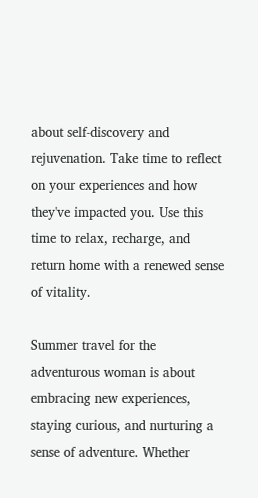about self-discovery and rejuvenation. Take time to reflect on your experiences and how they've impacted you. Use this time to relax, recharge, and return home with a renewed sense of vitality.

Summer travel for the adventurous woman is about embracing new experiences, staying curious, and nurturing a sense of adventure. Whether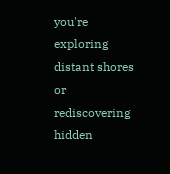you're exploring distant shores or rediscovering hidden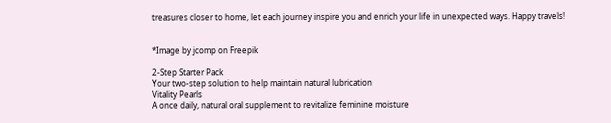treasures closer to home, let each journey inspire you and enrich your life in unexpected ways. Happy travels!


*Image by jcomp on Freepik

2-Step Starter Pack
Your two-step solution to help maintain natural lubrication
Vitality Pearls
A once daily, natural oral supplement to revitalize feminine moisture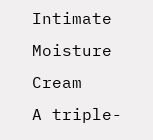Intimate Moisture Cream
A triple-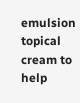emulsion topical cream to help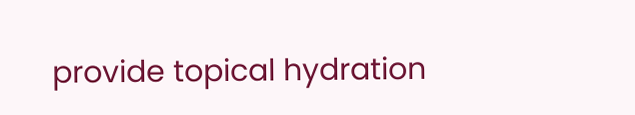provide topical hydration